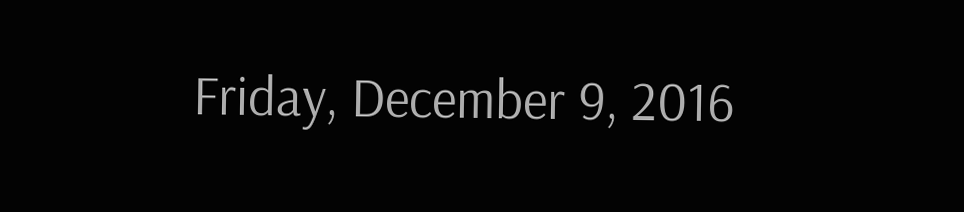Friday, December 9, 2016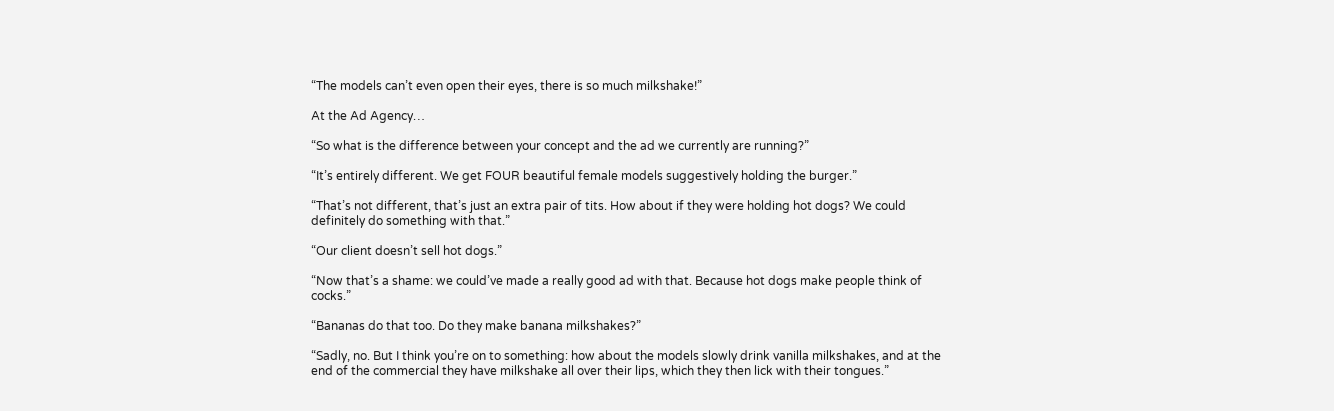“The models can’t even open their eyes, there is so much milkshake!”

At the Ad Agency…

“So what is the difference between your concept and the ad we currently are running?”

“It’s entirely different. We get FOUR beautiful female models suggestively holding the burger.”

“That’s not different, that’s just an extra pair of tits. How about if they were holding hot dogs? We could definitely do something with that.”

“Our client doesn’t sell hot dogs.”

“Now that’s a shame: we could’ve made a really good ad with that. Because hot dogs make people think of cocks.”

“Bananas do that too. Do they make banana milkshakes?”

“Sadly, no. But I think you’re on to something: how about the models slowly drink vanilla milkshakes, and at the end of the commercial they have milkshake all over their lips, which they then lick with their tongues.”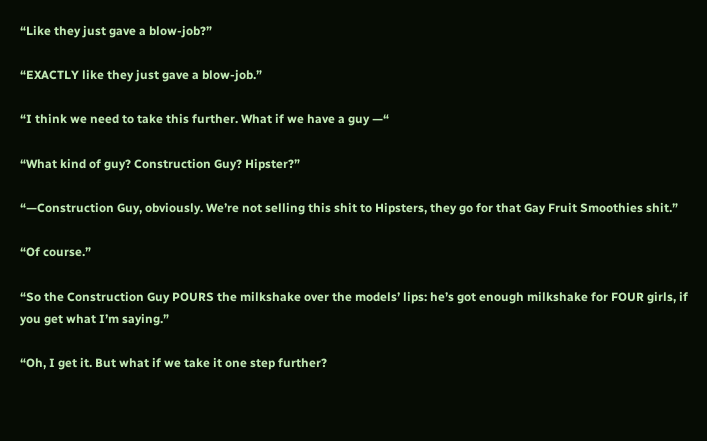“Like they just gave a blow-job?”

“EXACTLY like they just gave a blow-job.”

“I think we need to take this further. What if we have a guy —“

“What kind of guy? Construction Guy? Hipster?”

“—Construction Guy, obviously. We’re not selling this shit to Hipsters, they go for that Gay Fruit Smoothies shit.”

“Of course.”

“So the Construction Guy POURS the milkshake over the models’ lips: he’s got enough milkshake for FOUR girls, if you get what I’m saying.”

“Oh, I get it. But what if we take it one step further?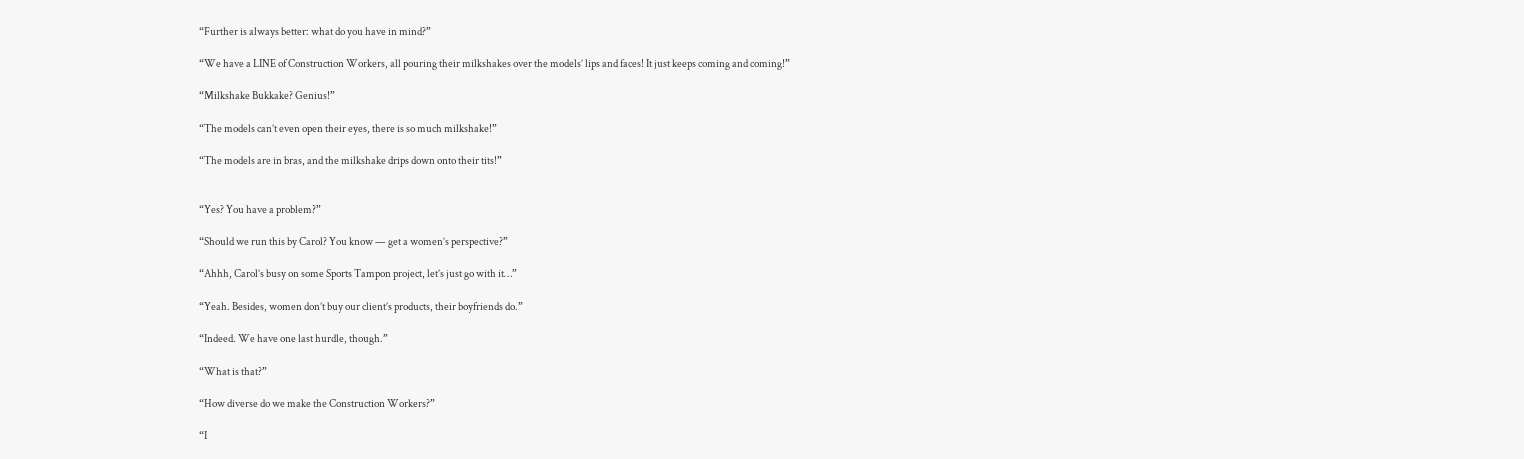“Further is always better: what do you have in mind?”

“We have a LINE of Construction Workers, all pouring their milkshakes over the models’ lips and faces! It just keeps coming and coming!”

“Milkshake Bukkake? Genius!”

“The models can’t even open their eyes, there is so much milkshake!”

“The models are in bras, and the milkshake drips down onto their tits!”


“Yes? You have a problem?”

“Should we run this by Carol? You know — get a women’s perspective?”

“Ahhh, Carol’s busy on some Sports Tampon project, let’s just go with it…”

“Yeah. Besides, women don’t buy our client’s products, their boyfriends do.”

“Indeed. We have one last hurdle, though.”

“What is that?”

“How diverse do we make the Construction Workers?”

“I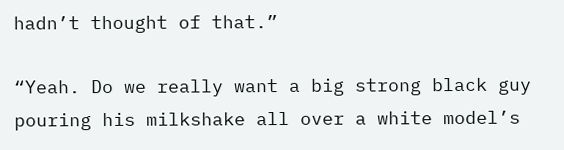hadn’t thought of that.”

“Yeah. Do we really want a big strong black guy pouring his milkshake all over a white model’s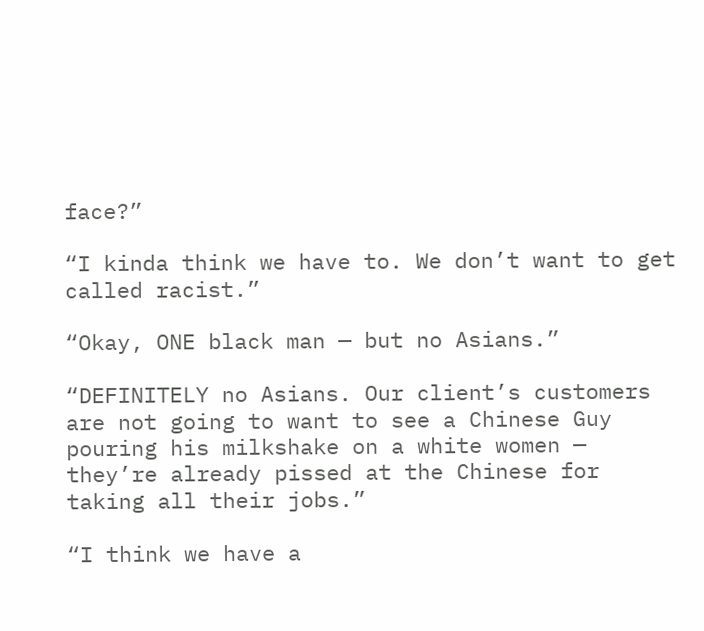face?”

“I kinda think we have to. We don’t want to get called racist.”

“Okay, ONE black man — but no Asians.”

“DEFINITELY no Asians. Our client’s customers are not going to want to see a Chinese Guy pouring his milkshake on a white women — they’re already pissed at the Chinese for taking all their jobs.”

“I think we have a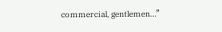commercial, gentlemen…”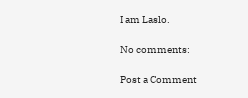I am Laslo.

No comments:

Post a Comment